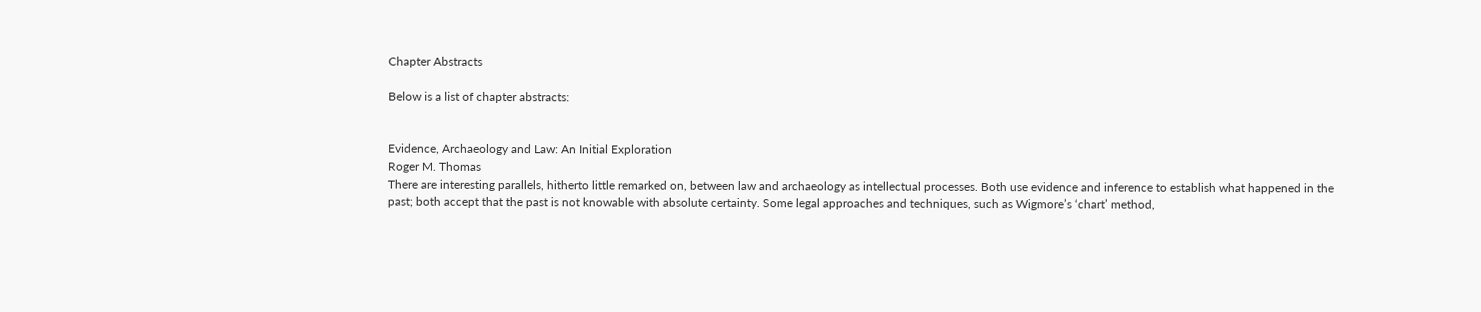Chapter Abstracts

Below is a list of chapter abstracts:


Evidence, Archaeology and Law: An Initial Exploration
Roger M. Thomas
There are interesting parallels, hitherto little remarked on, between law and archaeology as intellectual processes. Both use evidence and inference to establish what happened in the past; both accept that the past is not knowable with absolute certainty. Some legal approaches and techniques, such as Wigmore’s ‘chart’ method,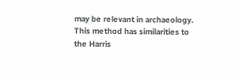may be relevant in archaeology. This method has similarities to the Harris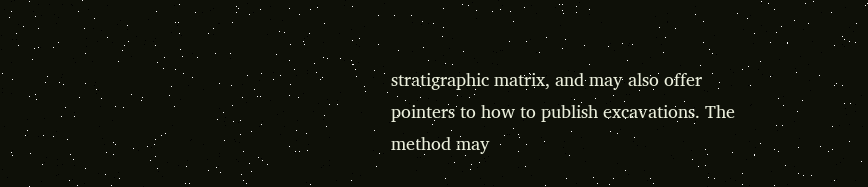stratigraphic matrix, and may also offer pointers to how to publish excavations. The method may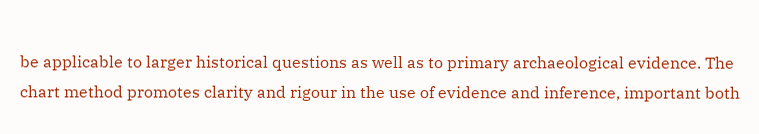be applicable to larger historical questions as well as to primary archaeological evidence. The chart method promotes clarity and rigour in the use of evidence and inference, important both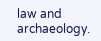law and archaeology.